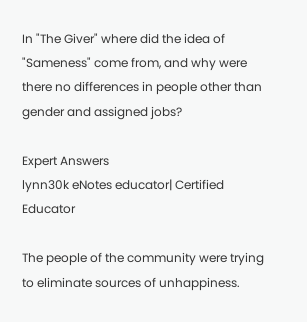In "The Giver" where did the idea of "Sameness" come from, and why were there no differences in people other than gender and assigned jobs?

Expert Answers
lynn30k eNotes educator| Certified Educator

The people of the community were trying to eliminate sources of unhappiness.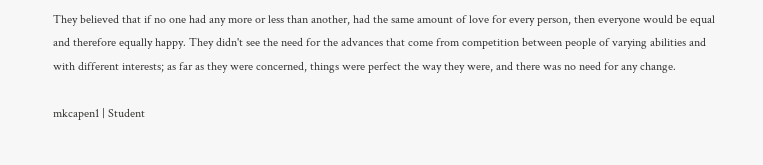They believed that if no one had any more or less than another, had the same amount of love for every person, then everyone would be equal and therefore equally happy. They didn't see the need for the advances that come from competition between people of varying abilities and with different interests; as far as they were concerned, things were perfect the way they were, and there was no need for any change.

mkcapen1 | Student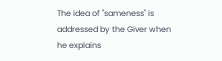The idea of "sameness" is addressed by the Giver when he explains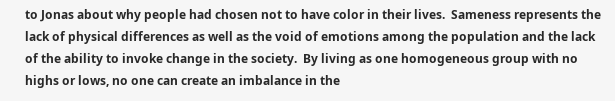to Jonas about why people had chosen not to have color in their lives.  Sameness represents the lack of physical differences as well as the void of emotions among the population and the lack of the ability to invoke change in the society.  By living as one homogeneous group with no highs or lows, no one can create an imbalance in the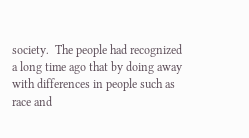society.  The people had recognized a long time ago that by doing away with differences in people such as race and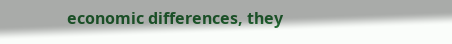economic differences, they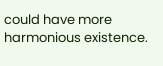could have more harmonious existence.